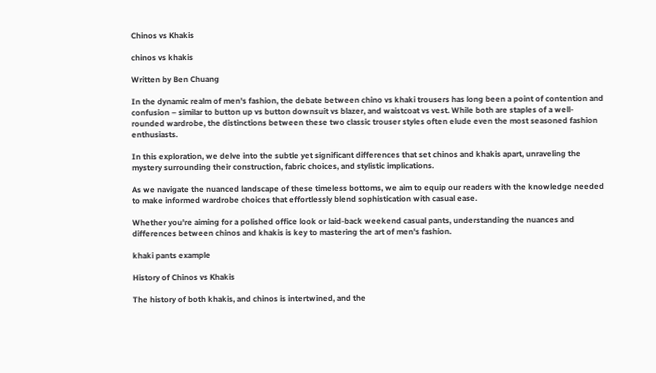Chinos vs Khakis

chinos vs khakis

Written by Ben Chuang

In the dynamic realm of men's fashion, the debate between chino vs khaki trousers has long been a point of contention and confusion – similar to button up vs button downsuit vs blazer, and waistcoat vs vest. While both are staples of a well-rounded wardrobe, the distinctions between these two classic trouser styles often elude even the most seasoned fashion enthusiasts.

In this exploration, we delve into the subtle yet significant differences that set chinos and khakis apart, unraveling the mystery surrounding their construction, fabric choices, and stylistic implications.

As we navigate the nuanced landscape of these timeless bottoms, we aim to equip our readers with the knowledge needed to make informed wardrobe choices that effortlessly blend sophistication with casual ease.

Whether you're aiming for a polished office look or laid-back weekend casual pants, understanding the nuances and differences between chinos and khakis is key to mastering the art of men's fashion.

khaki pants example

History of Chinos vs Khakis

The history of both khakis, and chinos is intertwined, and the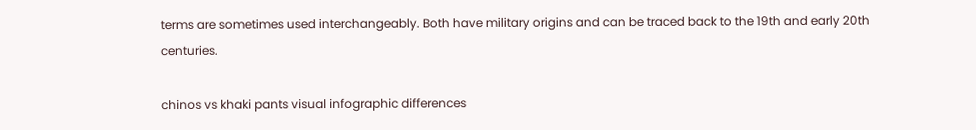terms are sometimes used interchangeably. Both have military origins and can be traced back to the 19th and early 20th centuries.

chinos vs khaki pants visual infographic differences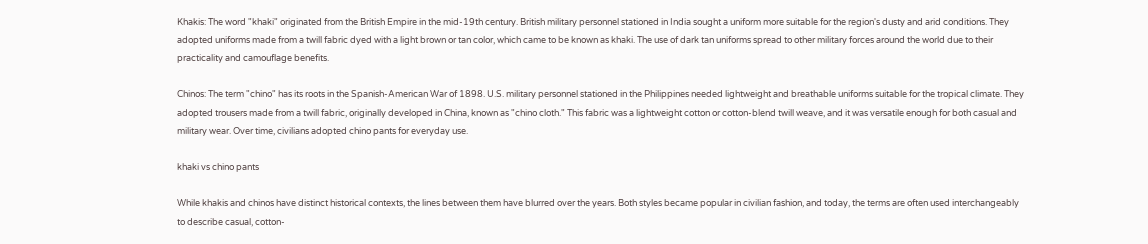Khakis: The word "khaki" originated from the British Empire in the mid-19th century. British military personnel stationed in India sought a uniform more suitable for the region's dusty and arid conditions. They adopted uniforms made from a twill fabric dyed with a light brown or tan color, which came to be known as khaki. The use of dark tan uniforms spread to other military forces around the world due to their practicality and camouflage benefits.

Chinos: The term "chino" has its roots in the Spanish-American War of 1898. U.S. military personnel stationed in the Philippines needed lightweight and breathable uniforms suitable for the tropical climate. They adopted trousers made from a twill fabric, originally developed in China, known as "chino cloth." This fabric was a lightweight cotton or cotton-blend twill weave, and it was versatile enough for both casual and military wear. Over time, civilians adopted chino pants for everyday use.

khaki vs chino pants

While khakis and chinos have distinct historical contexts, the lines between them have blurred over the years. Both styles became popular in civilian fashion, and today, the terms are often used interchangeably to describe casual, cotton-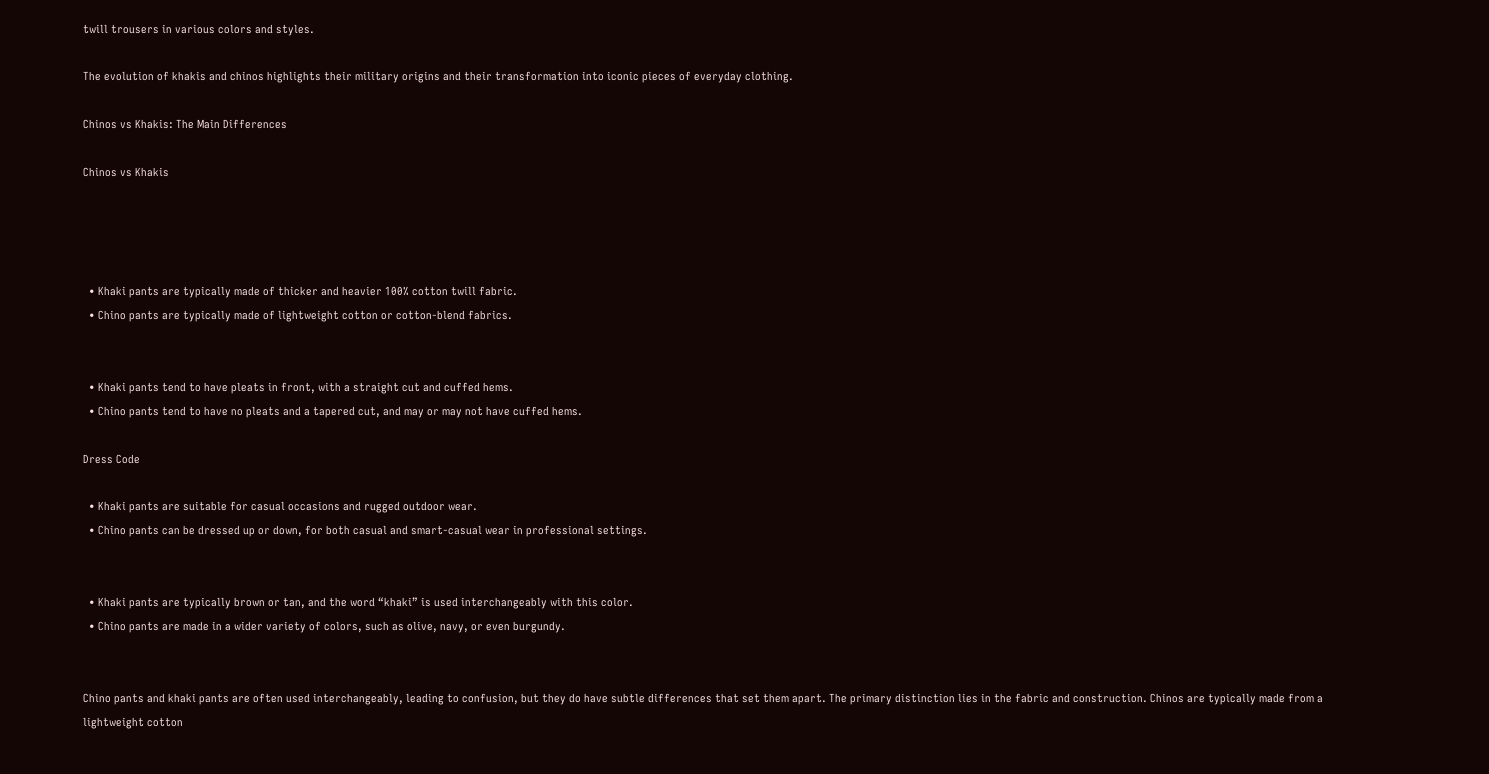twill trousers in various colors and styles.

The evolution of khakis and chinos highlights their military origins and their transformation into iconic pieces of everyday clothing.

Chinos vs Khakis: The Main Differences

Chinos vs Khakis




  • Khaki pants are typically made of thicker and heavier 100% cotton twill fabric.
  • Chino pants are typically made of lightweight cotton or cotton-blend fabrics.


  • Khaki pants tend to have pleats in front, with a straight cut and cuffed hems.
  • Chino pants tend to have no pleats and a tapered cut, and may or may not have cuffed hems.

Dress Code

  • Khaki pants are suitable for casual occasions and rugged outdoor wear.
  • Chino pants can be dressed up or down, for both casual and smart-casual wear in professional settings.


  • Khaki pants are typically brown or tan, and the word “khaki” is used interchangeably with this color.
  • Chino pants are made in a wider variety of colors, such as olive, navy, or even burgundy.


Chino pants and khaki pants are often used interchangeably, leading to confusion, but they do have subtle differences that set them apart. The primary distinction lies in the fabric and construction. Chinos are typically made from a lightweight cotton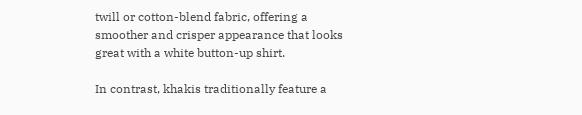twill or cotton-blend fabric, offering a smoother and crisper appearance that looks great with a white button-up shirt.

In contrast, khakis traditionally feature a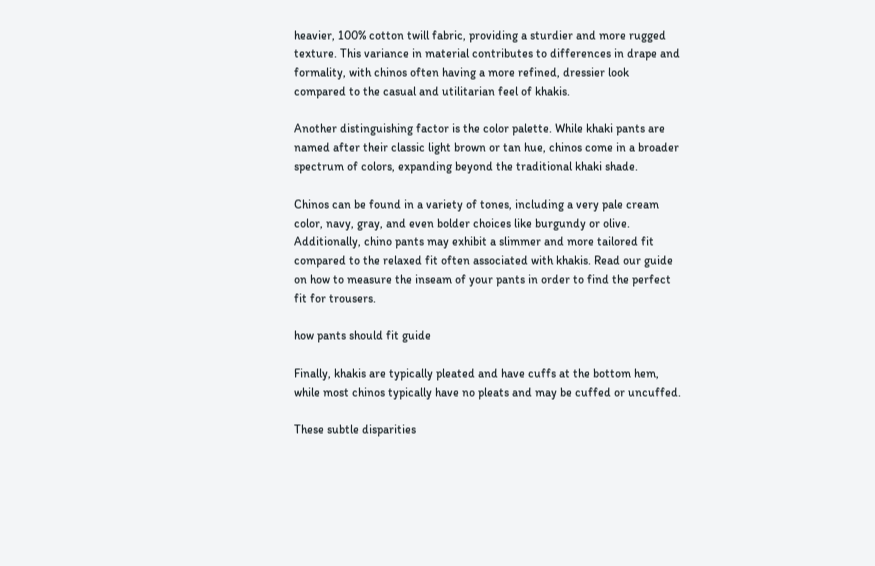heavier, 100% cotton twill fabric, providing a sturdier and more rugged texture. This variance in material contributes to differences in drape and formality, with chinos often having a more refined, dressier look compared to the casual and utilitarian feel of khakis.

Another distinguishing factor is the color palette. While khaki pants are named after their classic light brown or tan hue, chinos come in a broader spectrum of colors, expanding beyond the traditional khaki shade.

Chinos can be found in a variety of tones, including a very pale cream color, navy, gray, and even bolder choices like burgundy or olive. Additionally, chino pants may exhibit a slimmer and more tailored fit compared to the relaxed fit often associated with khakis. Read our guide on how to measure the inseam of your pants in order to find the perfect fit for trousers.

how pants should fit guide

Finally, khakis are typically pleated and have cuffs at the bottom hem, while most chinos typically have no pleats and may be cuffed or uncuffed.

These subtle disparities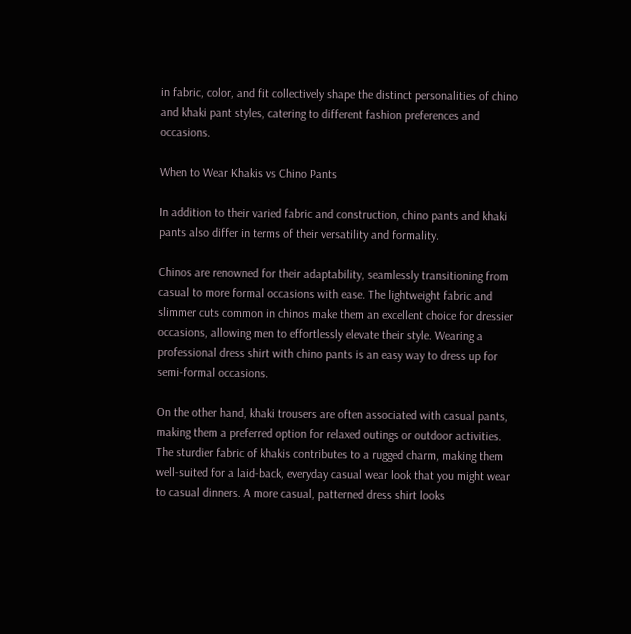in fabric, color, and fit collectively shape the distinct personalities of chino and khaki pant styles, catering to different fashion preferences and occasions.

When to Wear Khakis vs Chino Pants

In addition to their varied fabric and construction, chino pants and khaki pants also differ in terms of their versatility and formality.

Chinos are renowned for their adaptability, seamlessly transitioning from casual to more formal occasions with ease. The lightweight fabric and slimmer cuts common in chinos make them an excellent choice for dressier occasions, allowing men to effortlessly elevate their style. Wearing a professional dress shirt with chino pants is an easy way to dress up for semi-formal occasions.

On the other hand, khaki trousers are often associated with casual pants, making them a preferred option for relaxed outings or outdoor activities. The sturdier fabric of khakis contributes to a rugged charm, making them well-suited for a laid-back, everyday casual wear look that you might wear to casual dinners. A more casual, patterned dress shirt looks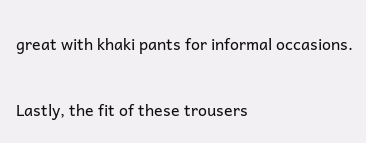great with khaki pants for informal occasions.

Lastly, the fit of these trousers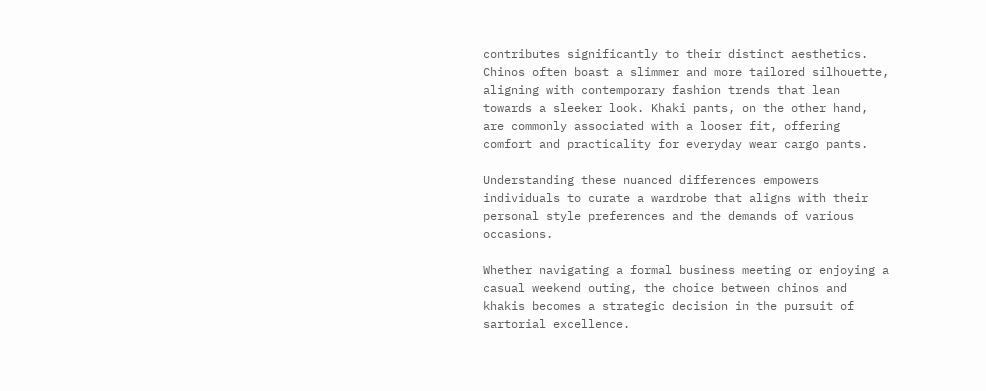contributes significantly to their distinct aesthetics. Chinos often boast a slimmer and more tailored silhouette, aligning with contemporary fashion trends that lean towards a sleeker look. Khaki pants, on the other hand, are commonly associated with a looser fit, offering comfort and practicality for everyday wear cargo pants.

Understanding these nuanced differences empowers individuals to curate a wardrobe that aligns with their personal style preferences and the demands of various occasions.

Whether navigating a formal business meeting or enjoying a casual weekend outing, the choice between chinos and khakis becomes a strategic decision in the pursuit of sartorial excellence.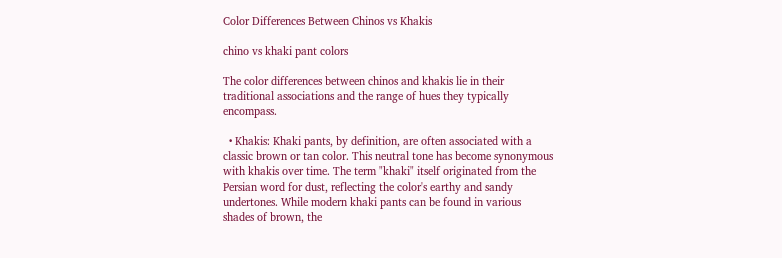Color Differences Between Chinos vs Khakis

chino vs khaki pant colors

The color differences between chinos and khakis lie in their traditional associations and the range of hues they typically encompass.

  • Khakis: Khaki pants, by definition, are often associated with a classic brown or tan color. This neutral tone has become synonymous with khakis over time. The term "khaki" itself originated from the Persian word for dust, reflecting the color's earthy and sandy undertones. While modern khaki pants can be found in various shades of brown, the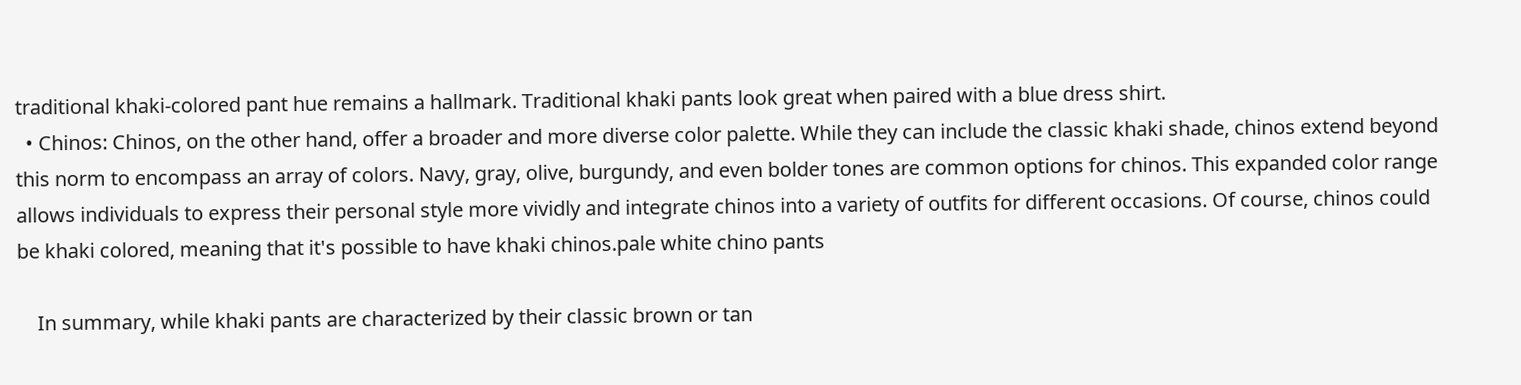traditional khaki-colored pant hue remains a hallmark. Traditional khaki pants look great when paired with a blue dress shirt.
  • Chinos: Chinos, on the other hand, offer a broader and more diverse color palette. While they can include the classic khaki shade, chinos extend beyond this norm to encompass an array of colors. Navy, gray, olive, burgundy, and even bolder tones are common options for chinos. This expanded color range allows individuals to express their personal style more vividly and integrate chinos into a variety of outfits for different occasions. Of course, chinos could be khaki colored, meaning that it's possible to have khaki chinos.pale white chino pants

    In summary, while khaki pants are characterized by their classic brown or tan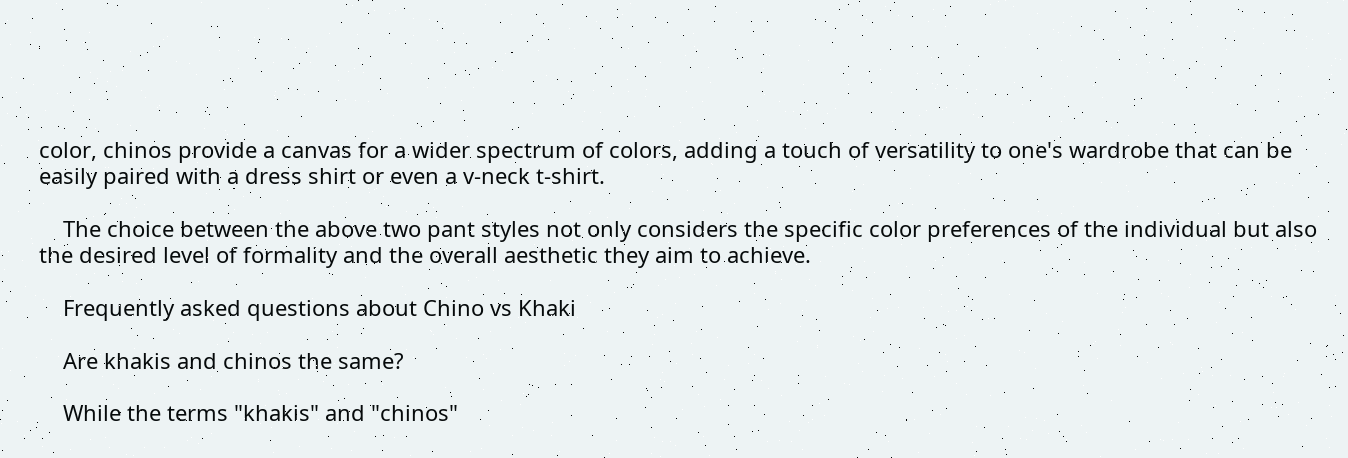color, chinos provide a canvas for a wider spectrum of colors, adding a touch of versatility to one's wardrobe that can be easily paired with a dress shirt or even a v-neck t-shirt.

    The choice between the above two pant styles not only considers the specific color preferences of the individual but also the desired level of formality and the overall aesthetic they aim to achieve.

    Frequently asked questions about Chino vs Khaki

    Are khakis and chinos the same?

    While the terms "khakis" and "chinos"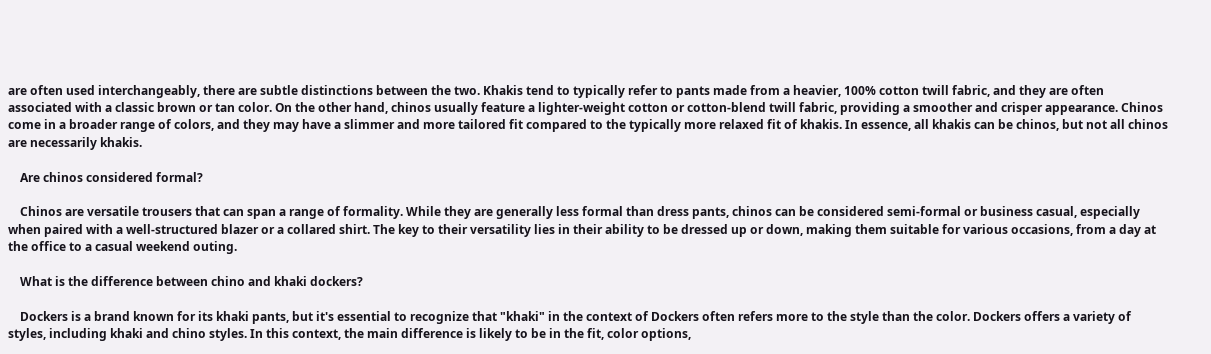are often used interchangeably, there are subtle distinctions between the two. Khakis tend to typically refer to pants made from a heavier, 100% cotton twill fabric, and they are often associated with a classic brown or tan color. On the other hand, chinos usually feature a lighter-weight cotton or cotton-blend twill fabric, providing a smoother and crisper appearance. Chinos come in a broader range of colors, and they may have a slimmer and more tailored fit compared to the typically more relaxed fit of khakis. In essence, all khakis can be chinos, but not all chinos are necessarily khakis.

    Are chinos considered formal?

    Chinos are versatile trousers that can span a range of formality. While they are generally less formal than dress pants, chinos can be considered semi-formal or business casual, especially when paired with a well-structured blazer or a collared shirt. The key to their versatility lies in their ability to be dressed up or down, making them suitable for various occasions, from a day at the office to a casual weekend outing.

    What is the difference between chino and khaki dockers?

    Dockers is a brand known for its khaki pants, but it's essential to recognize that "khaki" in the context of Dockers often refers more to the style than the color. Dockers offers a variety of styles, including khaki and chino styles. In this context, the main difference is likely to be in the fit, color options,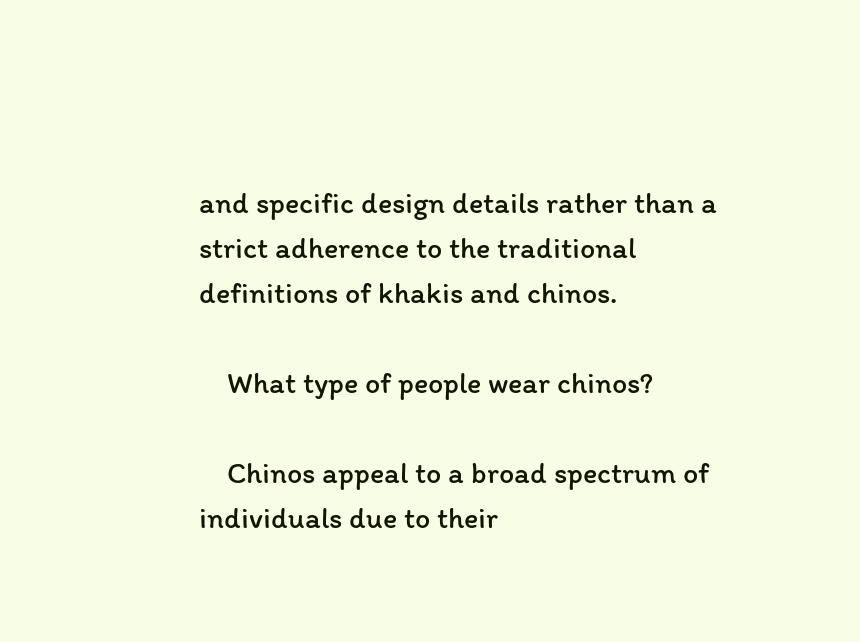and specific design details rather than a strict adherence to the traditional definitions of khakis and chinos.

    What type of people wear chinos?

    Chinos appeal to a broad spectrum of individuals due to their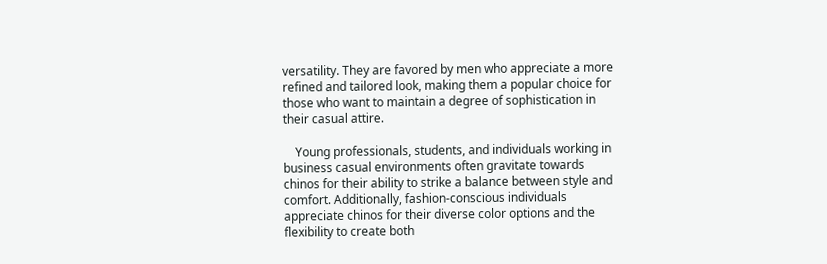versatility. They are favored by men who appreciate a more refined and tailored look, making them a popular choice for those who want to maintain a degree of sophistication in their casual attire.

    Young professionals, students, and individuals working in business casual environments often gravitate towards chinos for their ability to strike a balance between style and comfort. Additionally, fashion-conscious individuals appreciate chinos for their diverse color options and the flexibility to create both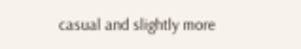casual and slightly more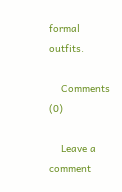formal outfits.

    Comments (0)

    Leave a comment